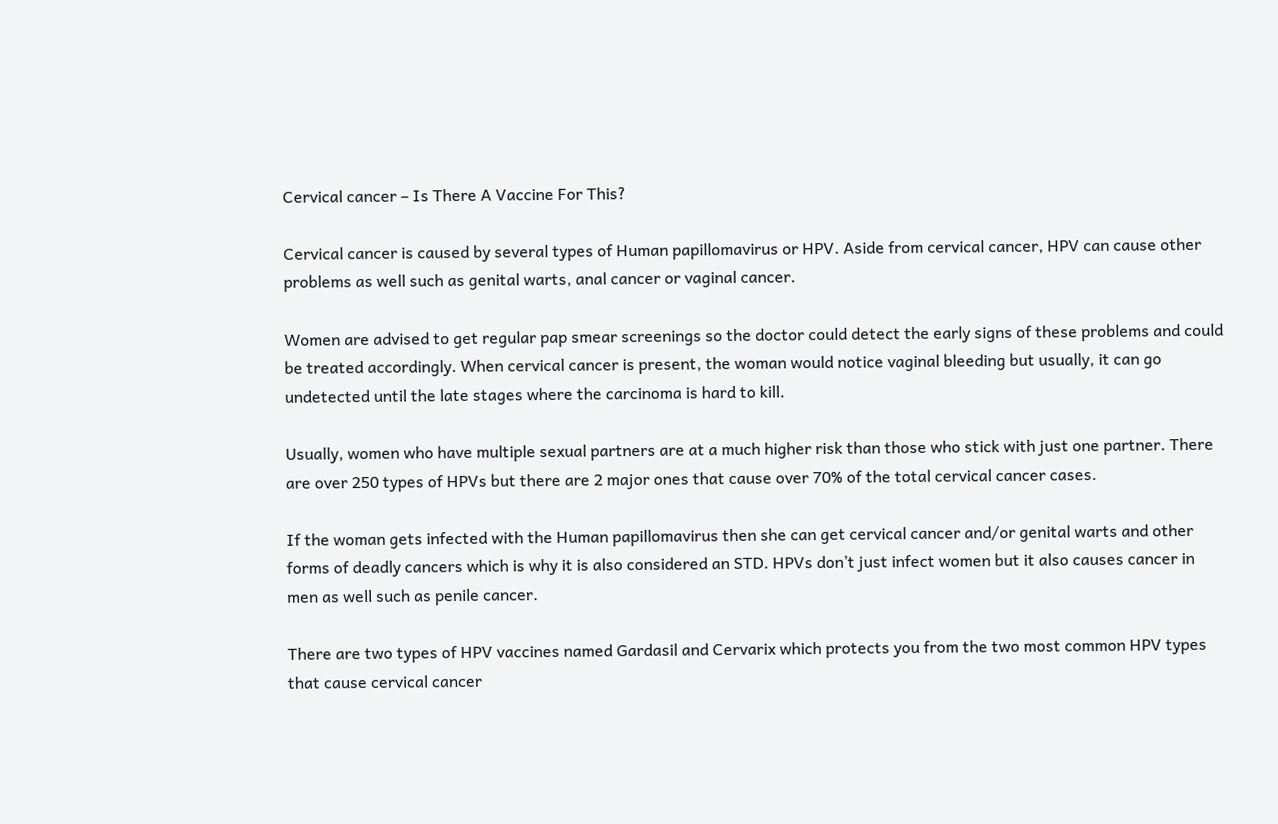Cervical cancer – Is There A Vaccine For This?

Cervical cancer is caused by several types of Human papillomavirus or HPV. Aside from cervical cancer, HPV can cause other problems as well such as genital warts, anal cancer or vaginal cancer.

Women are advised to get regular pap smear screenings so the doctor could detect the early signs of these problems and could be treated accordingly. When cervical cancer is present, the woman would notice vaginal bleeding but usually, it can go undetected until the late stages where the carcinoma is hard to kill.

Usually, women who have multiple sexual partners are at a much higher risk than those who stick with just one partner. There are over 250 types of HPVs but there are 2 major ones that cause over 70% of the total cervical cancer cases.

If the woman gets infected with the Human papillomavirus then she can get cervical cancer and/or genital warts and other forms of deadly cancers which is why it is also considered an STD. HPVs don’t just infect women but it also causes cancer in men as well such as penile cancer.

There are two types of HPV vaccines named Gardasil and Cervarix which protects you from the two most common HPV types that cause cervical cancer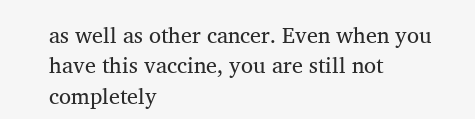as well as other cancer. Even when you have this vaccine, you are still not completely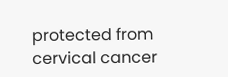protected from cervical cancer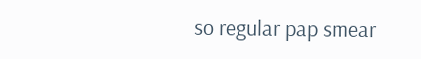so regular pap smear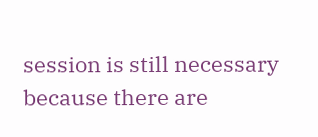session is still necessary because there are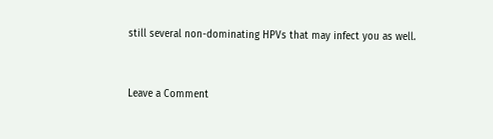still several non-dominating HPVs that may infect you as well.


Leave a Comment